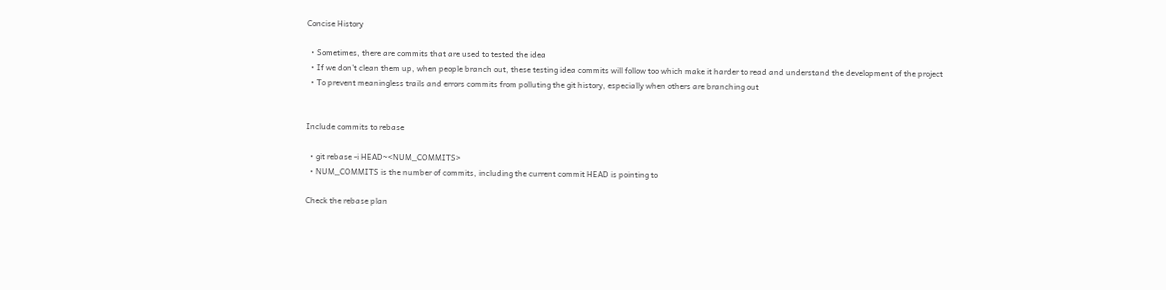Concise History

  • Sometimes, there are commits that are used to tested the idea
  • If we don’t clean them up, when people branch out, these testing idea commits will follow too which make it harder to read and understand the development of the project
  • To prevent meaningless trails and errors commits from polluting the git history, especially when others are branching out


Include commits to rebase

  • git rebase -i HEAD~<NUM_COMMITS>
  • NUM_COMMITS is the number of commits, including the current commit HEAD is pointing to

Check the rebase plan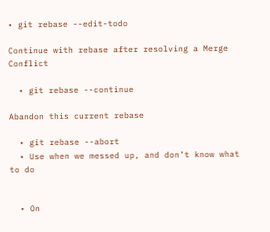• git rebase --edit-todo

Continue with rebase after resolving a Merge Conflict

  • git rebase --continue

Abandon this current rebase

  • git rebase --abort
  • Use when we messed up, and don’t know what to do


  • On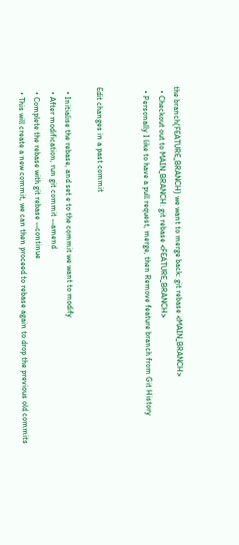the branch(FEATURE_BRANCH) we want to merge back: git rebase <MAIN_BRANCH>
  • Checkout out to MAIN_BRANCH: git rebase <FEATURE_BRANCH>
  • Personally I like to have a pull request, merge, then Remove feature branch from Git History


Edit changes in a past commit

  • Initialise the rebase, and set e to the commit we want to modify
  • After modification, run git commit --amend
  • Complete the rebase with git rebase --continue
  • This will create a new commit, we can then proceed to rebase again to drop the previous old commits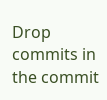Drop commits in the commit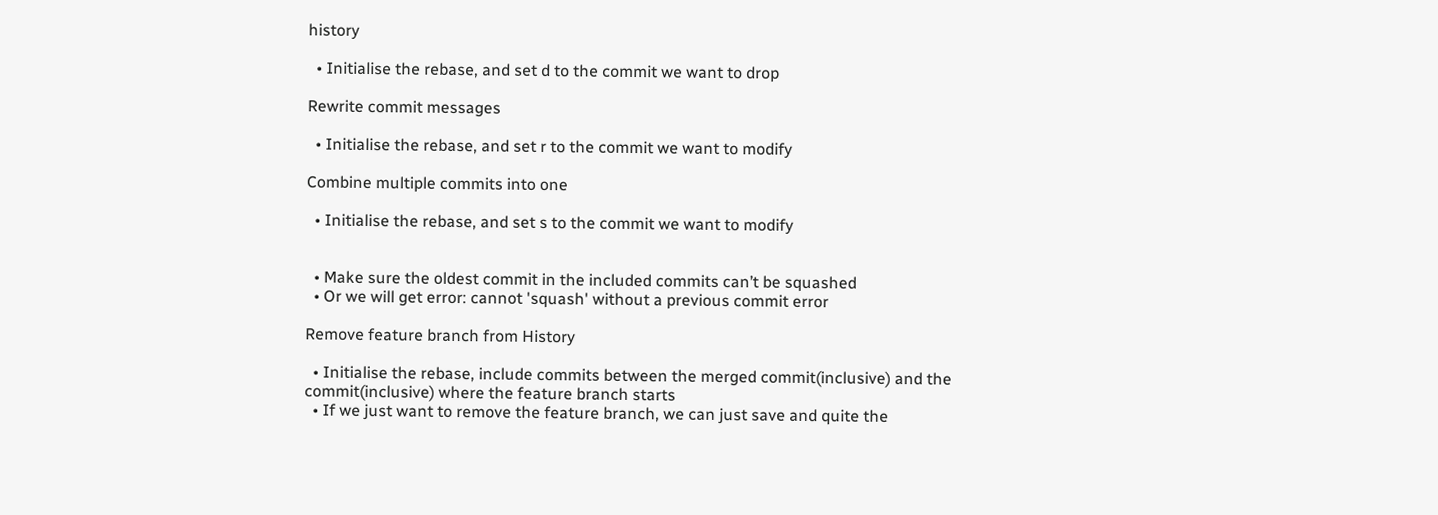history

  • Initialise the rebase, and set d to the commit we want to drop

Rewrite commit messages

  • Initialise the rebase, and set r to the commit we want to modify

Combine multiple commits into one

  • Initialise the rebase, and set s to the commit we want to modify


  • Make sure the oldest commit in the included commits can’t be squashed
  • Or we will get error: cannot 'squash' without a previous commit error

Remove feature branch from History

  • Initialise the rebase, include commits between the merged commit(inclusive) and the commit(inclusive) where the feature branch starts
  • If we just want to remove the feature branch, we can just save and quite the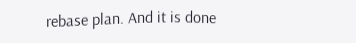rebase plan. And it is done